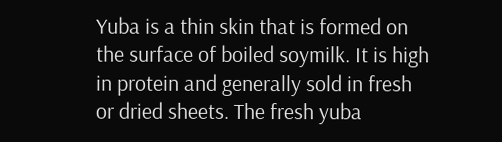Yuba is a thin skin that is formed on the surface of boiled soymilk. It is high in protein and generally sold in fresh or dried sheets. The fresh yuba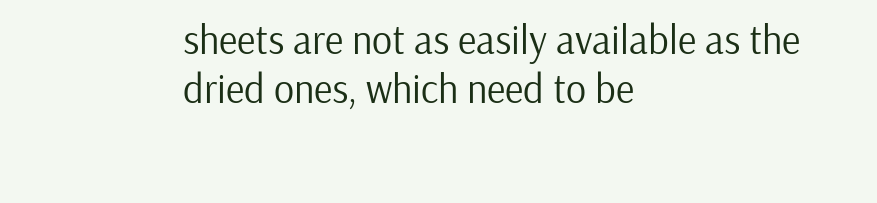sheets are not as easily available as the dried ones, which need to be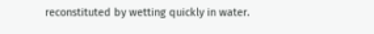reconstituted by wetting quickly in water.